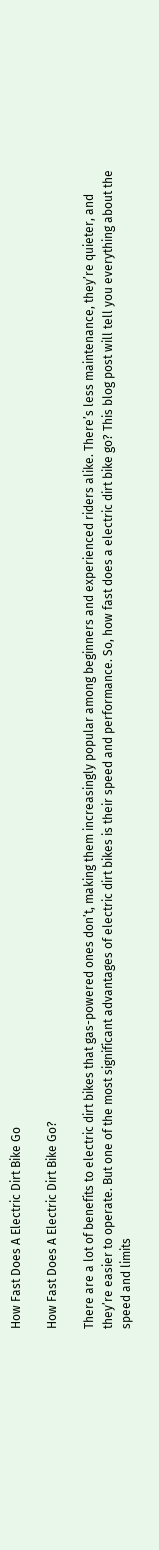How Fast Does A Electric Dirt Bike Go

How Fast Does A Electric Dirt Bike Go?

There are a lot of benefits to electric dirt bikes that gas-powered ones don’t, making them increasingly popular among beginners and experienced riders alike. There’s less maintenance, they’re quieter, and they’re easier to operate. But one of the most significant advantages of electric dirt bikes is their speed and performance. So, how fast does a electric dirt bike go? This blog post will tell you everything about the speed and limits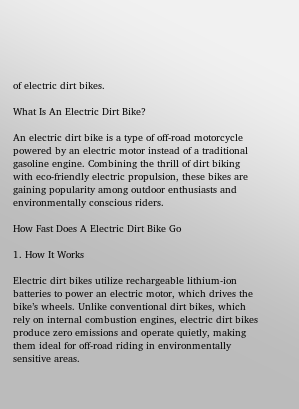of electric dirt bikes.

What Is An Electric Dirt Bike?

An electric dirt bike is a type of off-road motorcycle powered by an electric motor instead of a traditional gasoline engine. Combining the thrill of dirt biking with eco-friendly electric propulsion, these bikes are gaining popularity among outdoor enthusiasts and environmentally conscious riders.

How Fast Does A Electric Dirt Bike Go

1. How It Works

Electric dirt bikes utilize rechargeable lithium-ion batteries to power an electric motor, which drives the bike’s wheels. Unlike conventional dirt bikes, which rely on internal combustion engines, electric dirt bikes produce zero emissions and operate quietly, making them ideal for off-road riding in environmentally sensitive areas.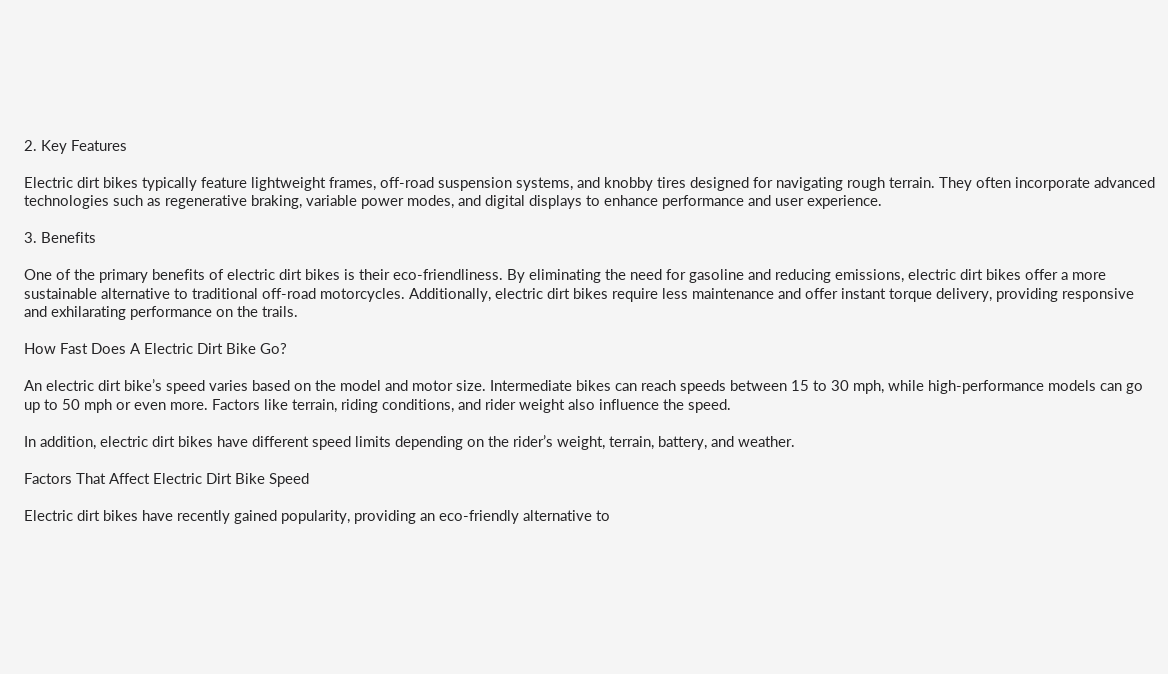2. Key Features

Electric dirt bikes typically feature lightweight frames, off-road suspension systems, and knobby tires designed for navigating rough terrain. They often incorporate advanced technologies such as regenerative braking, variable power modes, and digital displays to enhance performance and user experience.

3. Benefits

One of the primary benefits of electric dirt bikes is their eco-friendliness. By eliminating the need for gasoline and reducing emissions, electric dirt bikes offer a more sustainable alternative to traditional off-road motorcycles. Additionally, electric dirt bikes require less maintenance and offer instant torque delivery, providing responsive and exhilarating performance on the trails.

How Fast Does A Electric Dirt Bike Go?

An electric dirt bike’s speed varies based on the model and motor size. Intermediate bikes can reach speeds between 15 to 30 mph, while high-performance models can go up to 50 mph or even more. Factors like terrain, riding conditions, and rider weight also influence the speed.

In addition, electric dirt bikes have different speed limits depending on the rider’s weight, terrain, battery, and weather.

Factors That Affect Electric Dirt Bike Speed

Electric dirt bikes have recently gained popularity, providing an eco-friendly alternative to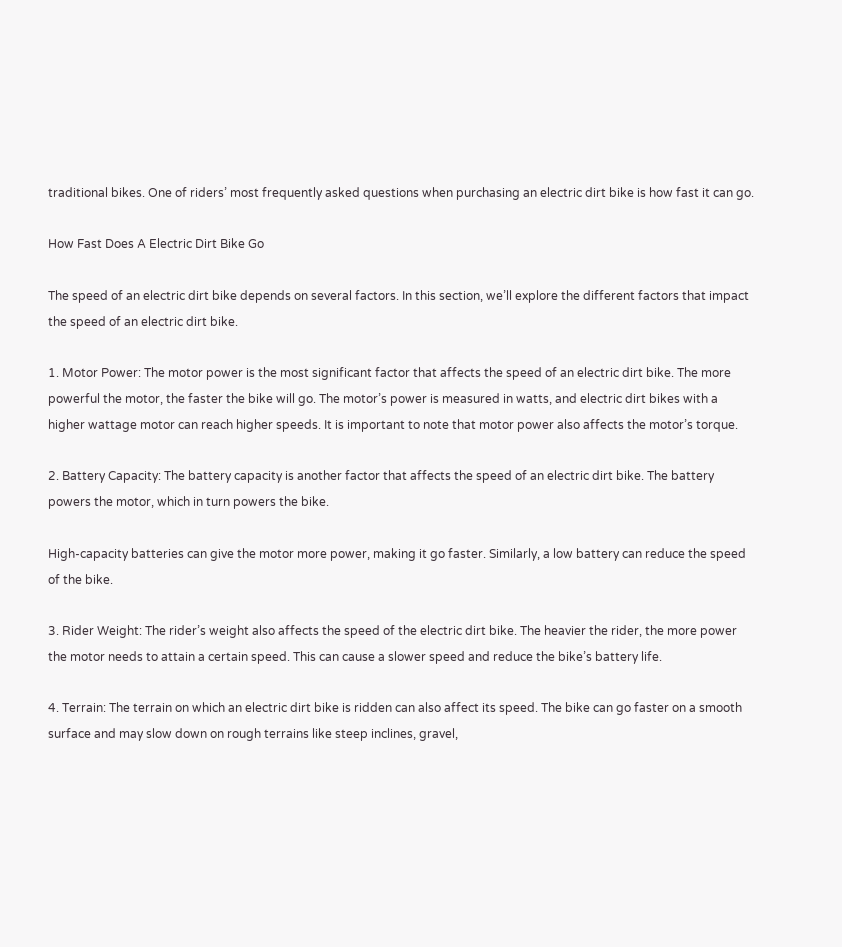traditional bikes. One of riders’ most frequently asked questions when purchasing an electric dirt bike is how fast it can go.

How Fast Does A Electric Dirt Bike Go

The speed of an electric dirt bike depends on several factors. In this section, we’ll explore the different factors that impact the speed of an electric dirt bike.

1. Motor Power: The motor power is the most significant factor that affects the speed of an electric dirt bike. The more powerful the motor, the faster the bike will go. The motor’s power is measured in watts, and electric dirt bikes with a higher wattage motor can reach higher speeds. It is important to note that motor power also affects the motor’s torque.

2. Battery Capacity: The battery capacity is another factor that affects the speed of an electric dirt bike. The battery powers the motor, which in turn powers the bike.

High-capacity batteries can give the motor more power, making it go faster. Similarly, a low battery can reduce the speed of the bike.

3. Rider Weight: The rider’s weight also affects the speed of the electric dirt bike. The heavier the rider, the more power the motor needs to attain a certain speed. This can cause a slower speed and reduce the bike’s battery life.

4. Terrain: The terrain on which an electric dirt bike is ridden can also affect its speed. The bike can go faster on a smooth surface and may slow down on rough terrains like steep inclines, gravel,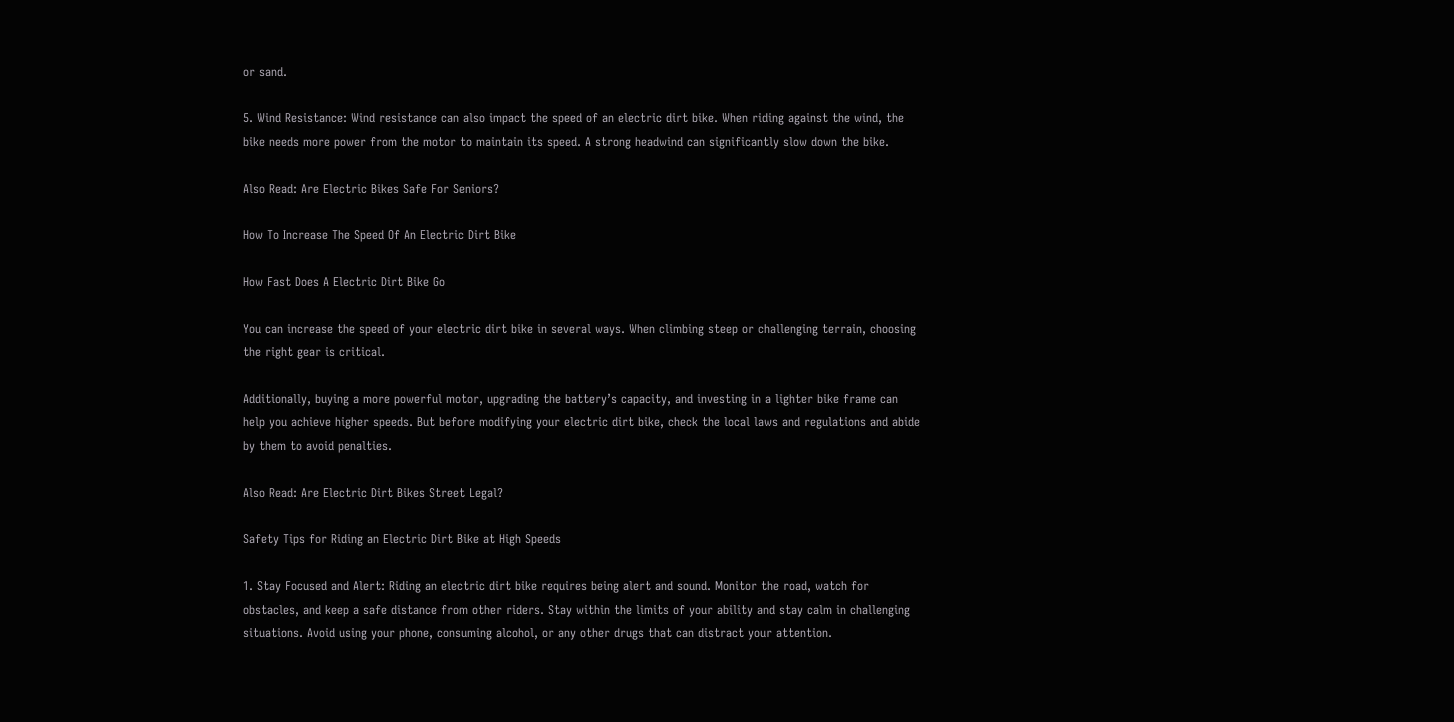or sand.

5. Wind Resistance: Wind resistance can also impact the speed of an electric dirt bike. When riding against the wind, the bike needs more power from the motor to maintain its speed. A strong headwind can significantly slow down the bike.

Also Read: Are Electric Bikes Safe For Seniors?

How To Increase The Speed Of An Electric Dirt Bike

How Fast Does A Electric Dirt Bike Go

You can increase the speed of your electric dirt bike in several ways. When climbing steep or challenging terrain, choosing the right gear is critical.

Additionally, buying a more powerful motor, upgrading the battery’s capacity, and investing in a lighter bike frame can help you achieve higher speeds. But before modifying your electric dirt bike, check the local laws and regulations and abide by them to avoid penalties.

Also Read: Are Electric Dirt Bikes Street Legal?

Safety Tips for Riding an Electric Dirt Bike at High Speeds

1. Stay Focused and Alert: Riding an electric dirt bike requires being alert and sound. Monitor the road, watch for obstacles, and keep a safe distance from other riders. Stay within the limits of your ability and stay calm in challenging situations. Avoid using your phone, consuming alcohol, or any other drugs that can distract your attention.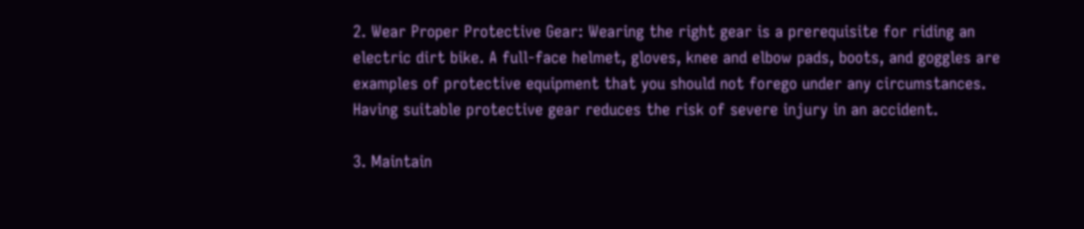2. Wear Proper Protective Gear: Wearing the right gear is a prerequisite for riding an electric dirt bike. A full-face helmet, gloves, knee and elbow pads, boots, and goggles are examples of protective equipment that you should not forego under any circumstances. Having suitable protective gear reduces the risk of severe injury in an accident.

3. Maintain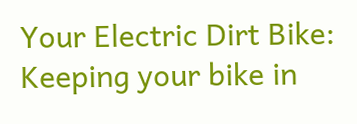Your Electric Dirt Bike: Keeping your bike in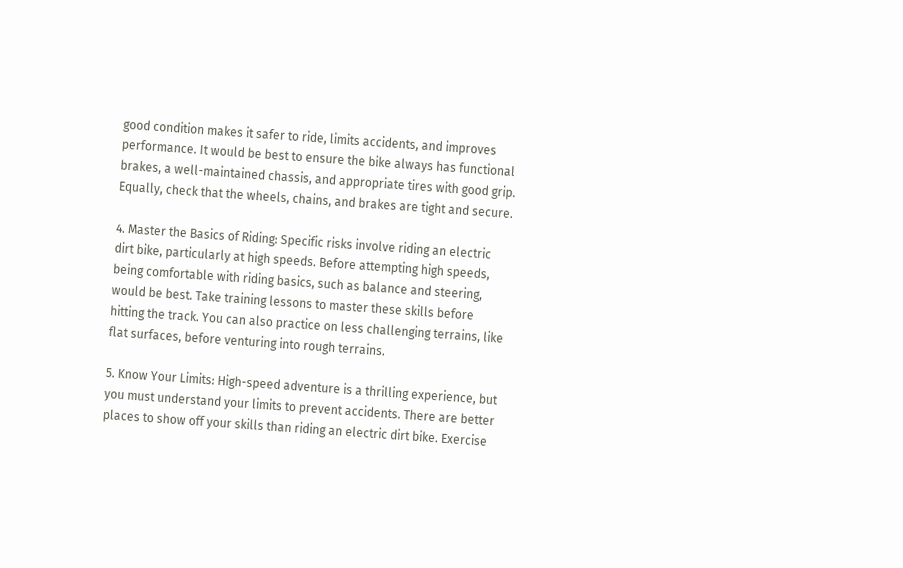good condition makes it safer to ride, limits accidents, and improves performance. It would be best to ensure the bike always has functional brakes, a well-maintained chassis, and appropriate tires with good grip. Equally, check that the wheels, chains, and brakes are tight and secure.

4. Master the Basics of Riding: Specific risks involve riding an electric dirt bike, particularly at high speeds. Before attempting high speeds, being comfortable with riding basics, such as balance and steering, would be best. Take training lessons to master these skills before hitting the track. You can also practice on less challenging terrains, like flat surfaces, before venturing into rough terrains.

5. Know Your Limits: High-speed adventure is a thrilling experience, but you must understand your limits to prevent accidents. There are better places to show off your skills than riding an electric dirt bike. Exercise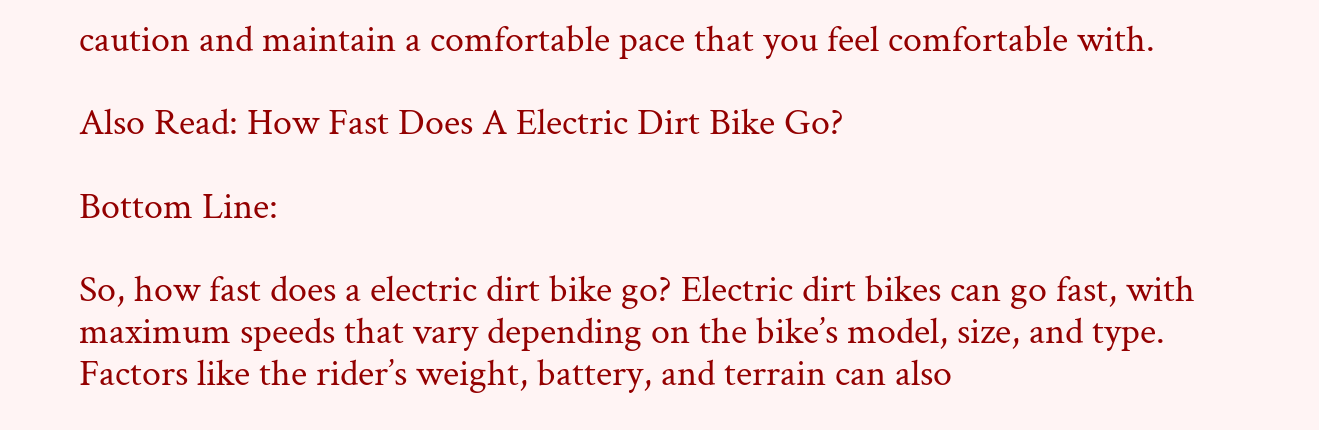caution and maintain a comfortable pace that you feel comfortable with.

Also Read: How Fast Does A Electric Dirt Bike Go?

Bottom Line:

So, how fast does a electric dirt bike go? Electric dirt bikes can go fast, with maximum speeds that vary depending on the bike’s model, size, and type. Factors like the rider’s weight, battery, and terrain can also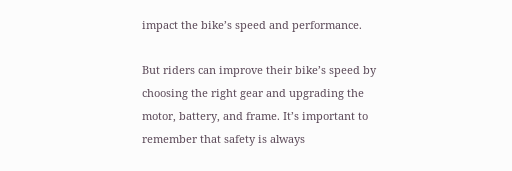impact the bike’s speed and performance.

But riders can improve their bike’s speed by choosing the right gear and upgrading the motor, battery, and frame. It’s important to remember that safety is always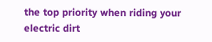the top priority when riding your electric dirt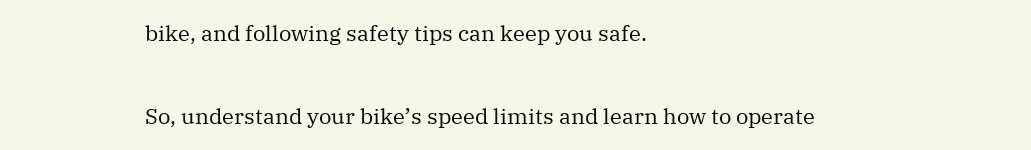bike, and following safety tips can keep you safe.

So, understand your bike’s speed limits and learn how to operate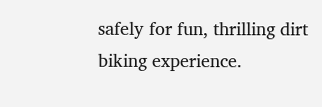safely for fun, thrilling dirt biking experience.